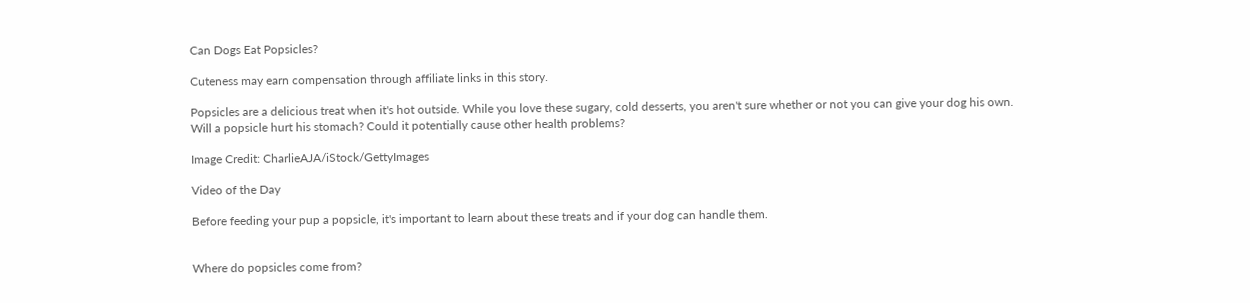Can Dogs Eat Popsicles?

Cuteness may earn compensation through affiliate links in this story.

Popsicles are a delicious treat when it's hot outside. While you love these sugary, cold desserts, you aren't sure whether or not you can give your dog his own. Will a popsicle hurt his stomach? Could it potentially cause other health problems?

Image Credit: CharlieAJA/iStock/GettyImages

Video of the Day

Before feeding your pup a popsicle, it's important to learn about these treats and if your dog can handle them.


Where do popsicles come from?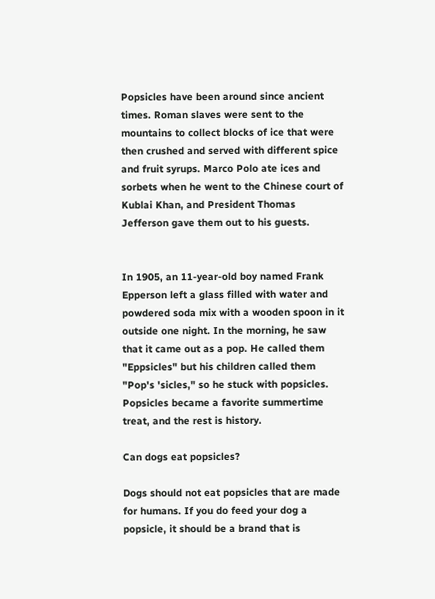Popsicles have been around since ancient times. Roman slaves were sent to the mountains to collect blocks of ice that were then crushed and served with different spice and fruit syrups. Marco Polo ate ices and sorbets when he went to the Chinese court of Kublai Khan, and President Thomas Jefferson gave them out to his guests.


In 1905, an 11-year-old boy named Frank Epperson left a glass filled with water and powdered soda mix with a wooden spoon in it outside one night. In the morning, he saw that it came out as a pop. He called them "Eppsicles" but his children called them "Pop's 'sicles," so he stuck with popsicles. Popsicles became a favorite summertime treat, and the rest is history.

Can dogs eat popsicles?

Dogs should not eat popsicles that are made for humans. If you do feed your dog a popsicle, it should be a brand that is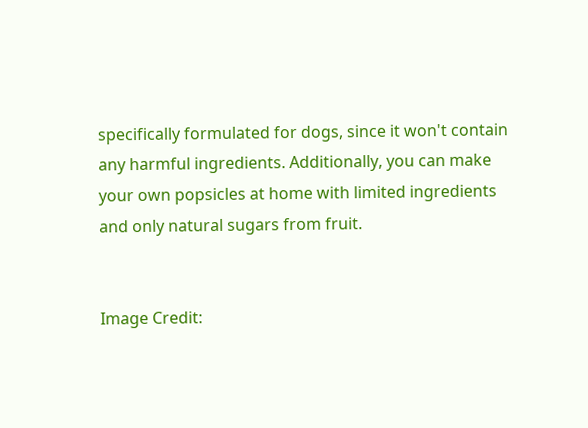specifically formulated for dogs, since it won't contain any harmful ingredients. Additionally, you can make your own popsicles at home with limited ingredients and only natural sugars from fruit.


Image Credit: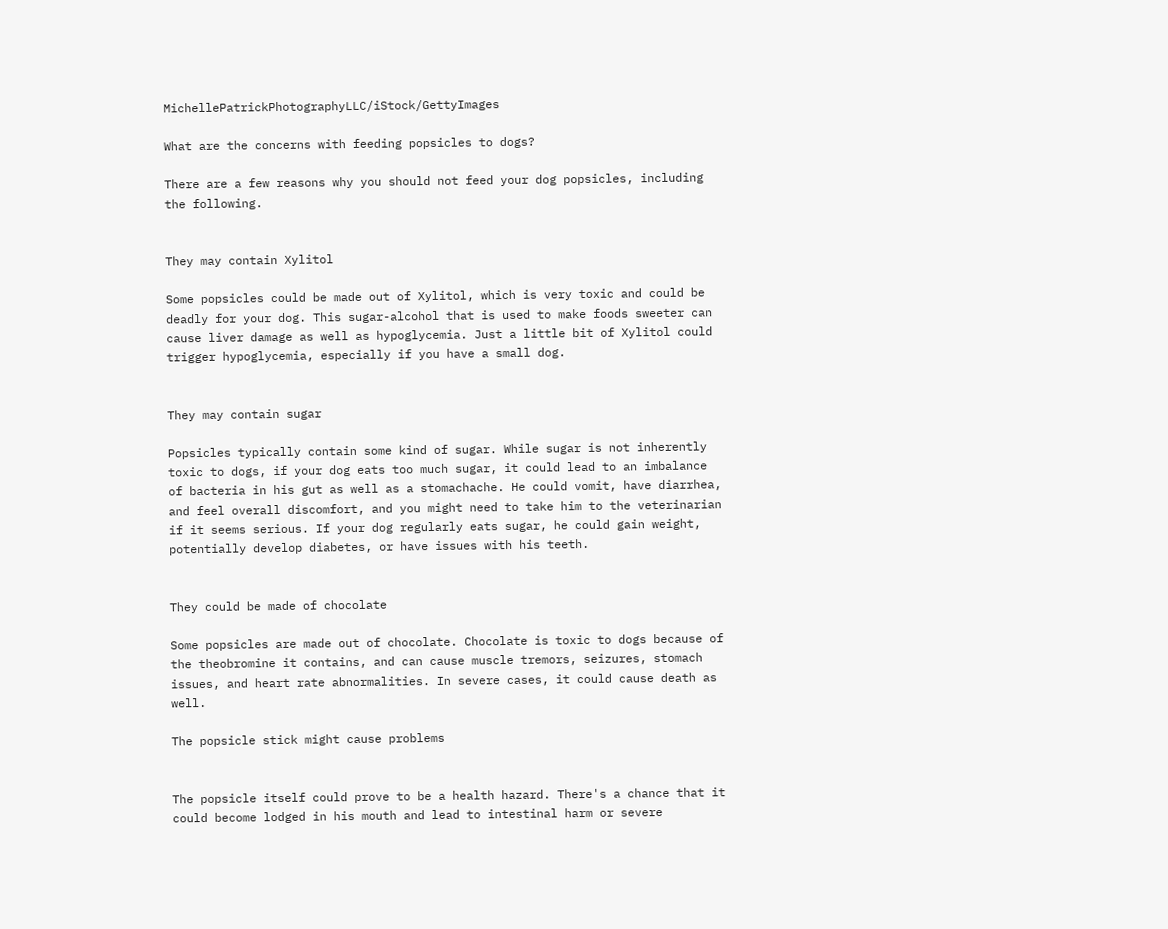MichellePatrickPhotographyLLC/iStock/GettyImages

What are the concerns with feeding popsicles to dogs?

There are a few reasons why you should not feed your dog popsicles, including the following.


They may contain Xylitol

Some popsicles could be made out of Xylitol, which is very toxic and could be deadly for your dog. This sugar-alcohol that is used to make foods sweeter can cause liver damage as well as hypoglycemia. Just a little bit of Xylitol could trigger hypoglycemia, especially if you have a small dog.


They may contain sugar

Popsicles typically contain some kind of sugar. While sugar is not inherently toxic to dogs, if your dog eats too much sugar, it could lead to an imbalance of bacteria in his gut as well as a stomachache. He could vomit, have diarrhea, and feel overall discomfort, and you might need to take him to the veterinarian if it seems serious. If your dog regularly eats sugar, he could gain weight, potentially develop diabetes, or have issues with his teeth.


They could be made of chocolate

Some popsicles are made out of chocolate. Chocolate is toxic to dogs because of the theobromine it contains, and can cause muscle tremors, seizures, stomach issues, and heart rate abnormalities. In severe cases, it could cause death as well.

The popsicle stick might cause problems


The popsicle itself could prove to be a health hazard. There's a chance that it could become lodged in his mouth and lead to intestinal harm or severe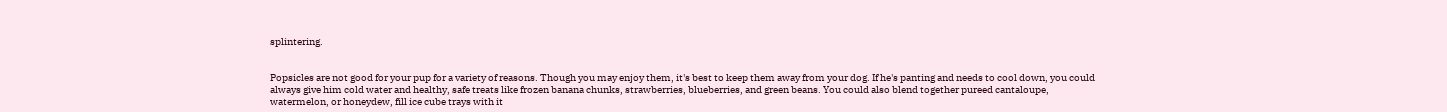splintering.


Popsicles are not good for your pup for a variety of reasons. Though you may enjoy them, it's best to keep them away from your dog. If he's panting and needs to cool down, you could always give him cold water and healthy, safe treats like frozen banana chunks, strawberries, blueberries, and green beans. You could also blend together pureed cantaloupe, watermelon, or honeydew, fill ice cube trays with it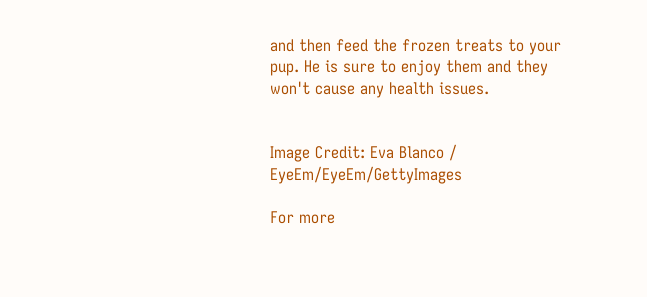and then feed the frozen treats to your pup. He is sure to enjoy them and they won't cause any health issues.


Image Credit: Eva Blanco / EyeEm/EyeEm/GettyImages

For more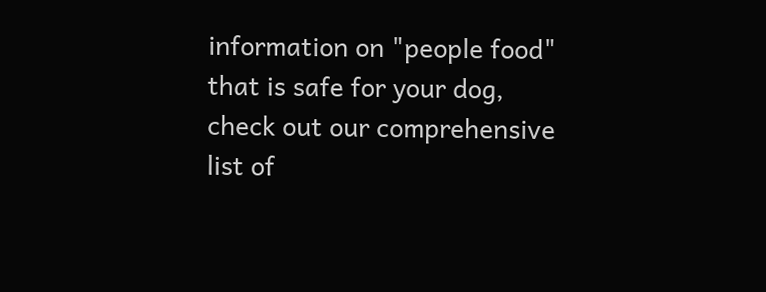information on "people food" that is safe for your dog, check out our comprehensive list of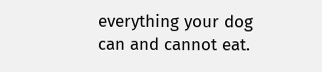everything your dog can and cannot eat.